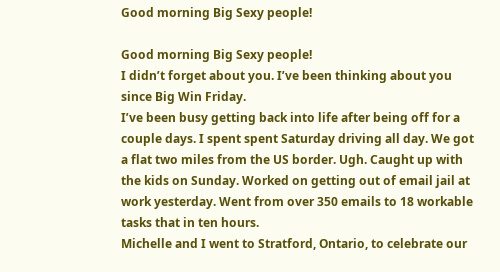Good morning Big Sexy people!

Good morning Big Sexy people!
I didn’t forget about you. I’ve been thinking about you since Big Win Friday.
I’ve been busy getting back into life after being off for a couple days. I spent spent Saturday driving all day. We got a flat two miles from the US border. Ugh. Caught up with the kids on Sunday. Worked on getting out of email jail at work yesterday. Went from over 350 emails to 18 workable tasks that in ten hours.
Michelle and I went to Stratford, Ontario, to celebrate our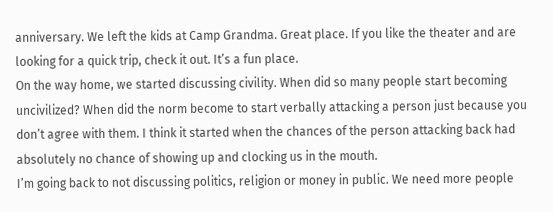anniversary. We left the kids at Camp Grandma. Great place. If you like the theater and are looking for a quick trip, check it out. It’s a fun place.
On the way home, we started discussing civility. When did so many people start becoming uncivilized? When did the norm become to start verbally attacking a person just because you don’t agree with them. I think it started when the chances of the person attacking back had absolutely no chance of showing up and clocking us in the mouth.
I’m going back to not discussing politics, religion or money in public. We need more people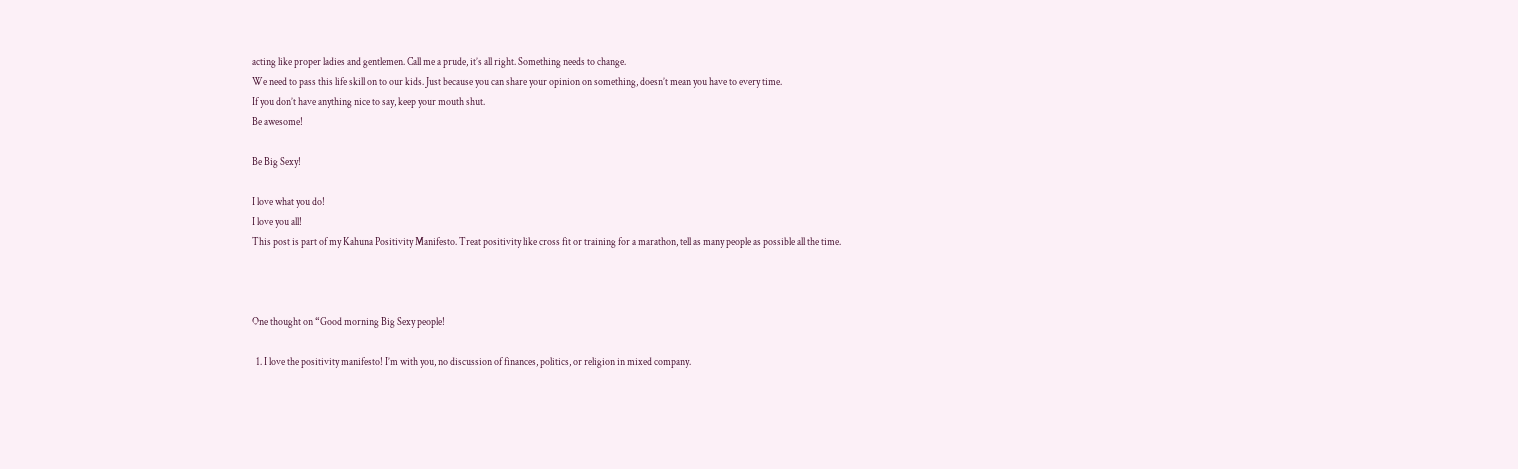acting like proper ladies and gentlemen. Call me a prude, it’s all right. Something needs to change.
We need to pass this life skill on to our kids. Just because you can share your opinion on something, doesn’t mean you have to every time.
If you don’t have anything nice to say, keep your mouth shut.
Be awesome!

Be Big Sexy!

I love what you do!
I love you all!
This post is part of my Kahuna Positivity Manifesto. Treat positivity like cross fit or training for a marathon, tell as many people as possible all the time.



One thought on “Good morning Big Sexy people!

  1. I love the positivity manifesto! I’m with you, no discussion of finances, politics, or religion in mixed company.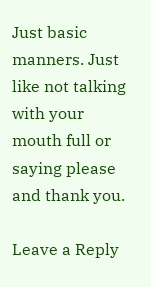Just basic manners. Just like not talking with your mouth full or saying please and thank you.

Leave a Reply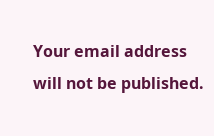Your email address will not be published.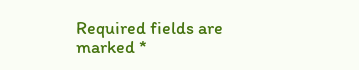Required fields are marked *